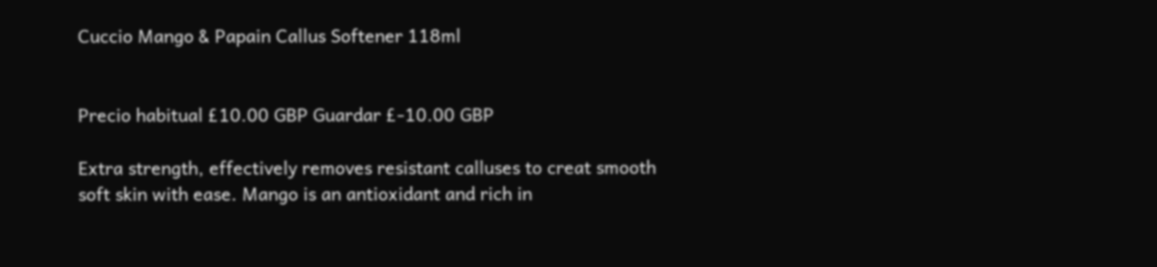Cuccio Mango & Papain Callus Softener 118ml


Precio habitual £10.00 GBP Guardar £-10.00 GBP

Extra strength, effectively removes resistant calluses to creat smooth soft skin with ease. Mango is an antioxidant and rich in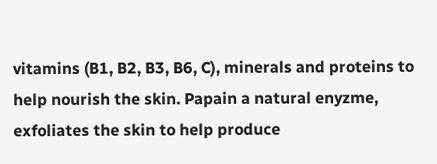vitamins (B1, B2, B3, B6, C), minerals and proteins to help nourish the skin. Papain a natural enyzme, exfoliates the skin to help produce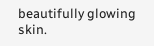beautifully glowing skin.